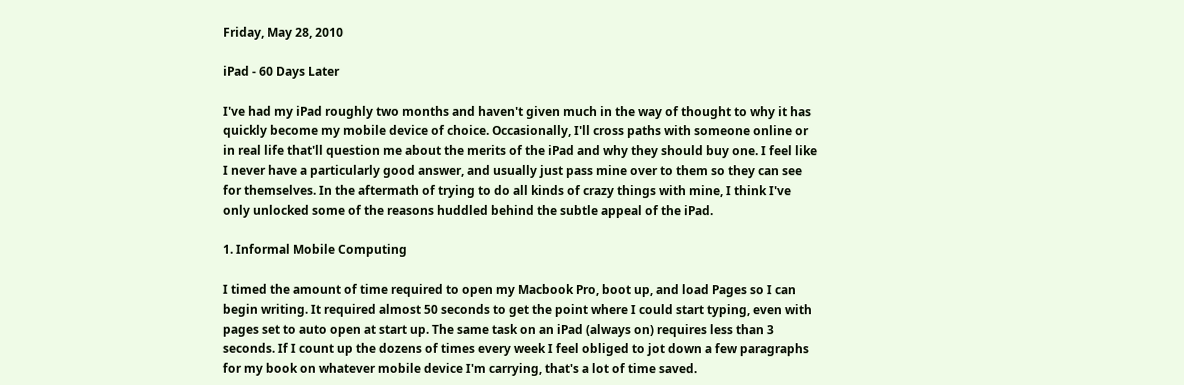Friday, May 28, 2010

iPad - 60 Days Later

I've had my iPad roughly two months and haven't given much in the way of thought to why it has quickly become my mobile device of choice. Occasionally, I'll cross paths with someone online or in real life that'll question me about the merits of the iPad and why they should buy one. I feel like I never have a particularly good answer, and usually just pass mine over to them so they can see for themselves. In the aftermath of trying to do all kinds of crazy things with mine, I think I've only unlocked some of the reasons huddled behind the subtle appeal of the iPad.

1. Informal Mobile Computing

I timed the amount of time required to open my Macbook Pro, boot up, and load Pages so I can begin writing. It required almost 50 seconds to get the point where I could start typing, even with pages set to auto open at start up. The same task on an iPad (always on) requires less than 3 seconds. If I count up the dozens of times every week I feel obliged to jot down a few paragraphs for my book on whatever mobile device I'm carrying, that's a lot of time saved.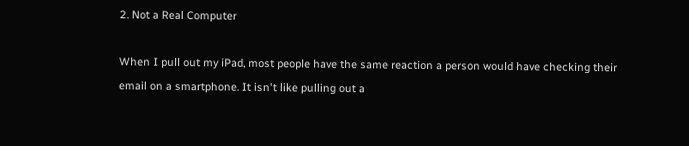2. Not a Real Computer

When I pull out my iPad, most people have the same reaction a person would have checking their email on a smartphone. It isn't like pulling out a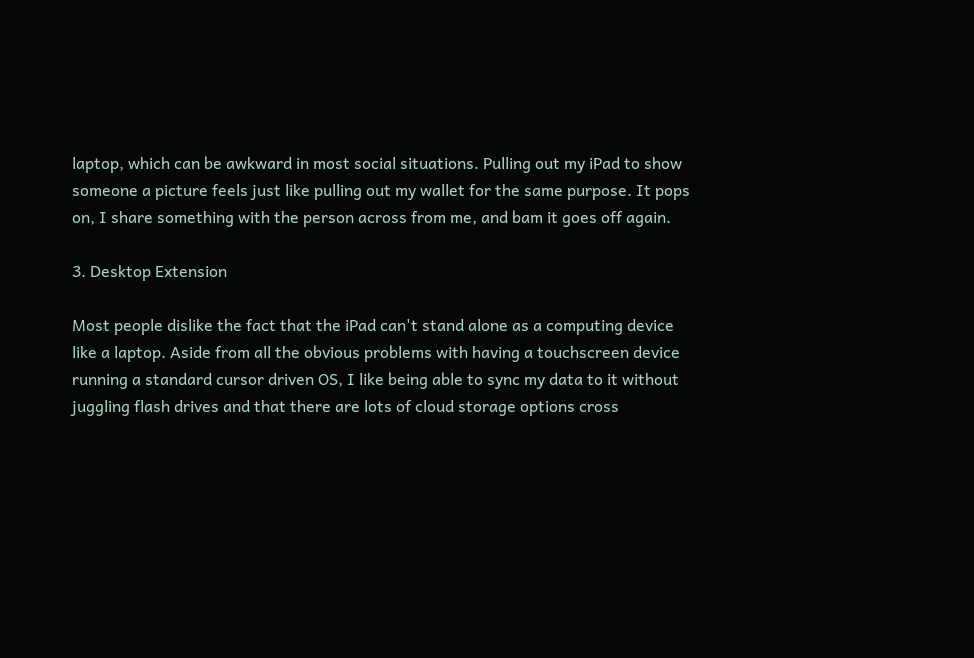laptop, which can be awkward in most social situations. Pulling out my iPad to show someone a picture feels just like pulling out my wallet for the same purpose. It pops on, I share something with the person across from me, and bam it goes off again.

3. Desktop Extension

Most people dislike the fact that the iPad can't stand alone as a computing device like a laptop. Aside from all the obvious problems with having a touchscreen device running a standard cursor driven OS, I like being able to sync my data to it without juggling flash drives and that there are lots of cloud storage options cross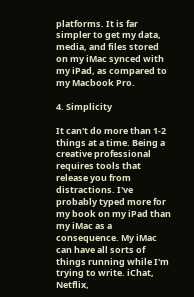platforms. It is far simpler to get my data, media, and files stored on my iMac synced with my iPad, as compared to my Macbook Pro.

4. Simplicity

It can't do more than 1-2 things at a time. Being a creative professional requires tools that release you from distractions. I've probably typed more for my book on my iPad than my iMac as a consequence. My iMac can have all sorts of things running while I'm trying to write. iChat, Netflix,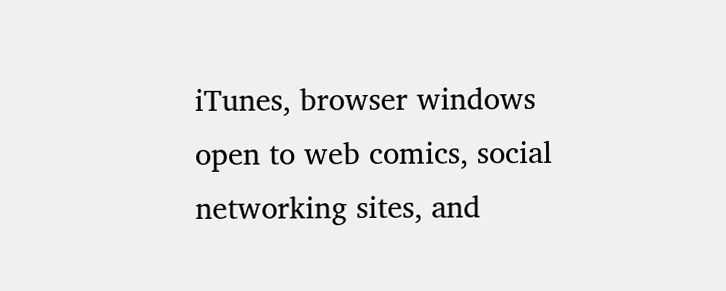iTunes, browser windows open to web comics, social networking sites, and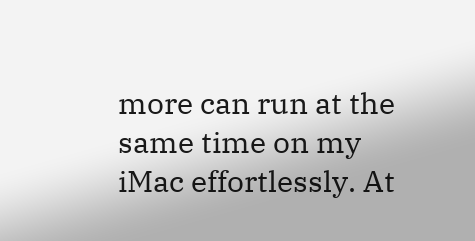more can run at the same time on my iMac effortlessly. At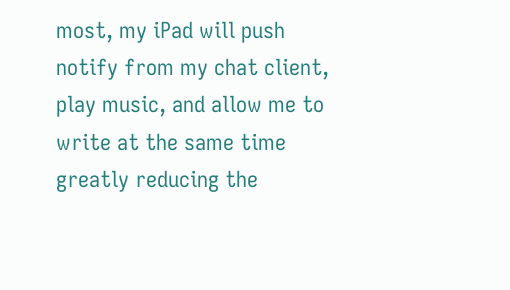most, my iPad will push notify from my chat client, play music, and allow me to write at the same time greatly reducing the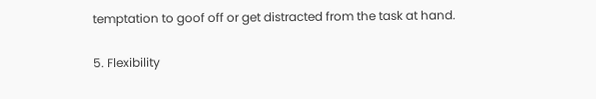temptation to goof off or get distracted from the task at hand.

5. Flexibility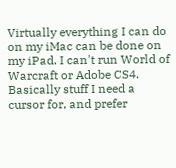Virtually everything I can do on my iMac can be done on my iPad. I can't run World of Warcraft or Adobe CS4. Basically stuff I need a cursor for, and prefer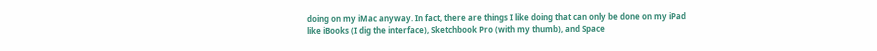doing on my iMac anyway. In fact, there are things I like doing that can only be done on my iPad like iBooks (I dig the interface), Sketchbook Pro (with my thumb), and Space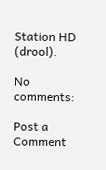Station HD (drool).

No comments:

Post a Comment